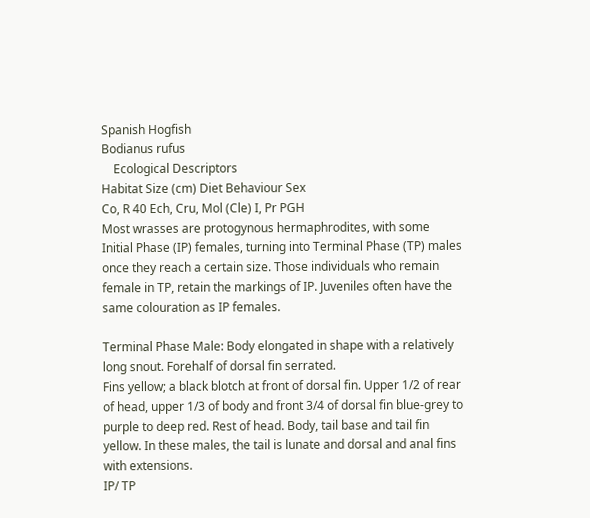Spanish Hogfish
Bodianus rufus
    Ecological Descriptors
Habitat Size (cm) Diet Behaviour Sex
Co, R 40 Ech, Cru, Mol (Cle) I, Pr PGH
Most wrasses are protogynous hermaphrodites, with some Initial Phase (IP) females, turning into Terminal Phase (TP) males once they reach a certain size. Those individuals who remain female in TP, retain the markings of IP. Juveniles often have the same colouration as IP females.

Terminal Phase Male: Body elongated in shape with a relatively long snout. Forehalf of dorsal fin serrated.
Fins yellow; a black blotch at front of dorsal fin. Upper 1/2 of rear of head, upper 1/3 of body and front 3/4 of dorsal fin blue-grey to purple to deep red. Rest of head. Body, tail base and tail fin yellow. In these males, the tail is lunate and dorsal and anal fins with extensions.
IP/ TP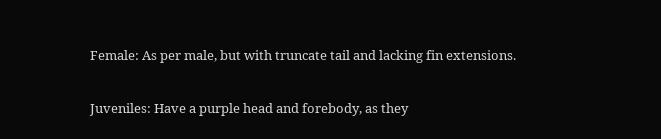Female: As per male, but with truncate tail and lacking fin extensions.

Juveniles: Have a purple head and forebody, as they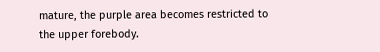mature, the purple area becomes restricted to the upper forebody.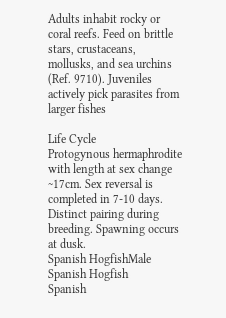Adults inhabit rocky or coral reefs. Feed on brittle stars, crustaceans, mollusks, and sea urchins (Ref. 9710). Juveniles actively pick parasites from larger fishes

Life Cycle
Protogynous hermaphrodite with length at sex change ~17cm. Sex reversal is completed in 7-10 days. Distinct pairing during breeding. Spawning occurs at dusk.
Spanish HogfishMale
Spanish Hogfish
Spanish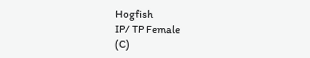Hogfish
IP/ TP Female
(C)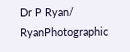Dr P Ryan/ RyanPhotographic